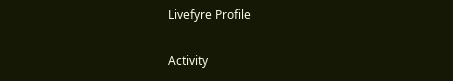Livefyre Profile

Activity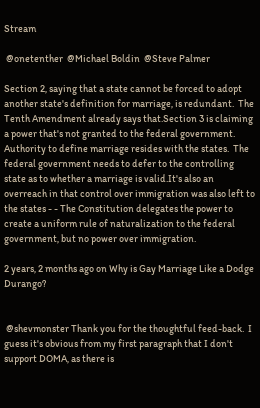Stream

 @onetenther  @Michael Boldin  @Steve Palmer

Section 2, saying that a state cannot be forced to adopt another state's definition for marriage, is redundant.  The Tenth Amendment already says that.Section 3 is claiming a power that's not granted to the federal government.  Authority to define marriage resides with the states.  The federal government needs to defer to the controlling state as to whether a marriage is valid.It's also an overreach in that control over immigration was also left to the states - - The Constitution delegates the power to create a uniform rule of naturalization to the federal government, but no power over immigration.

2 years, 2 months ago on Why is Gay Marriage Like a Dodge Durango?


 @shevmonster Thank you for the thoughtful feed-back.  I guess it's obvious from my first paragraph that I don't support DOMA, as there is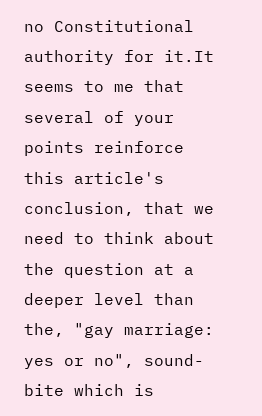no Constitutional authority for it.It seems to me that several of your points reinforce this article's conclusion, that we need to think about the question at a deeper level than the, "gay marriage: yes or no", sound-bite which is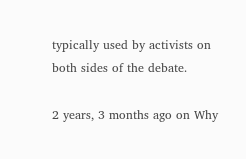typically used by activists on both sides of the debate.

2 years, 3 months ago on Why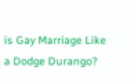is Gay Marriage Like a Dodge Durango?